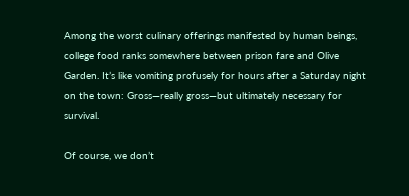Among the worst culinary offerings manifested by human beings, college food ranks somewhere between prison fare and Olive Garden. It’s like vomiting profusely for hours after a Saturday night on the town: Gross—really gross—but ultimately necessary for survival.

Of course, we don’t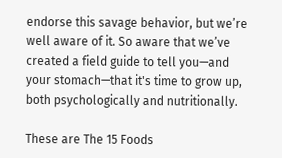endorse this savage behavior, but we’re well aware of it. So aware that we’ve created a field guide to tell you—and your stomach—that it's time to grow up, both psychologically and nutritionally.

These are The 15 Foods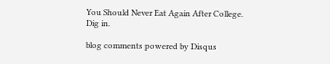You Should Never Eat Again After College. Dig in.

blog comments powered by Disqus